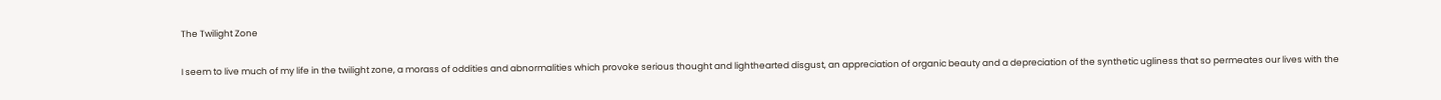The Twilight Zone

I seem to live much of my life in the twilight zone, a morass of oddities and abnormalities which provoke serious thought and lighthearted disgust, an appreciation of organic beauty and a depreciation of the synthetic ugliness that so permeates our lives with the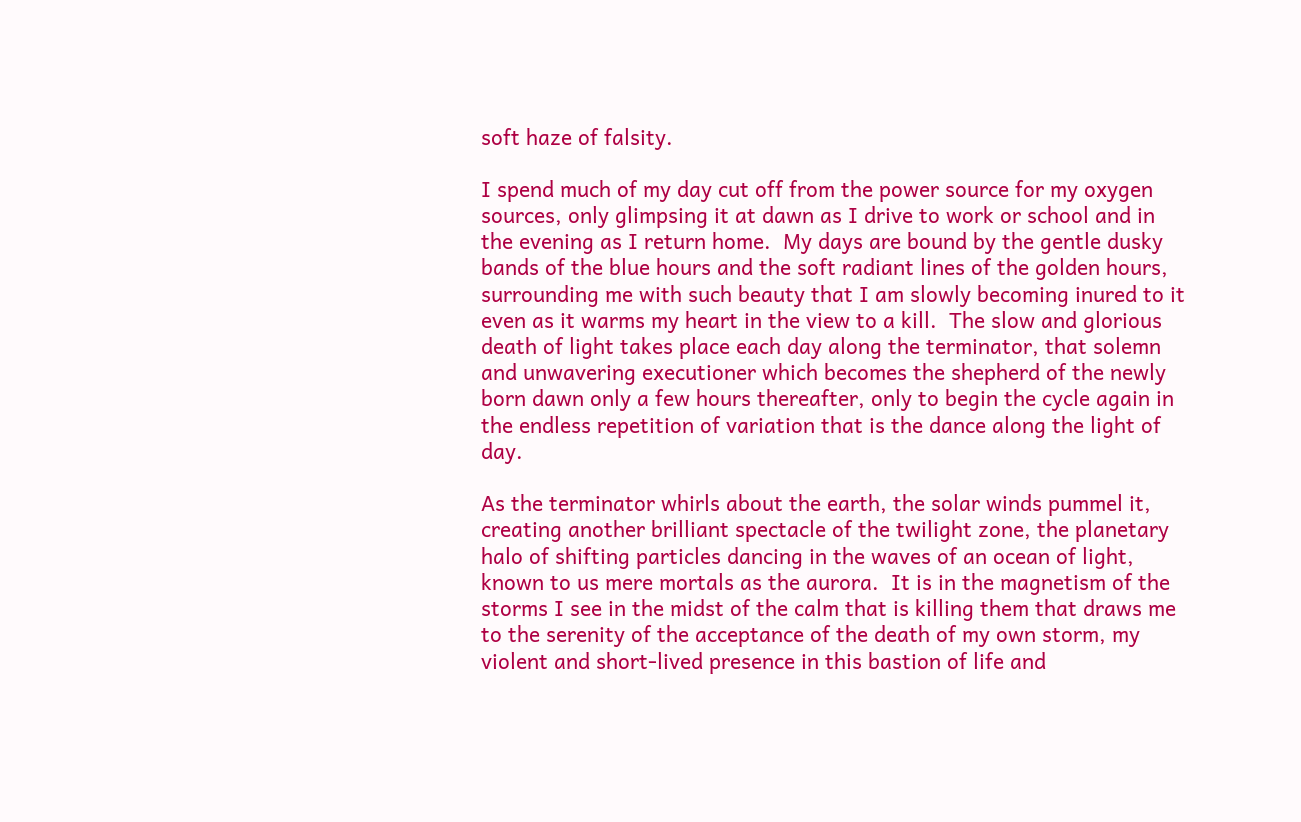soft haze of falsity.

I spend much of my day cut off from the power source for my oxygen sources, only glimpsing it at dawn as I drive to work or school and in the evening as I return home.  My days are bound by the gentle dusky bands of the blue hours and the soft radiant lines of the golden hours, surrounding me with such beauty that I am slowly becoming inured to it even as it warms my heart in the view to a kill.  The slow and glorious death of light takes place each day along the terminator, that solemn and unwavering executioner which becomes the shepherd of the newly born dawn only a few hours thereafter, only to begin the cycle again in the endless repetition of variation that is the dance along the light of day.

As the terminator whirls about the earth, the solar winds pummel it, creating another brilliant spectacle of the twilight zone, the planetary halo of shifting particles dancing in the waves of an ocean of light, known to us mere mortals as the aurora.  It is in the magnetism of the storms I see in the midst of the calm that is killing them that draws me to the serenity of the acceptance of the death of my own storm, my violent and short-lived presence in this bastion of life and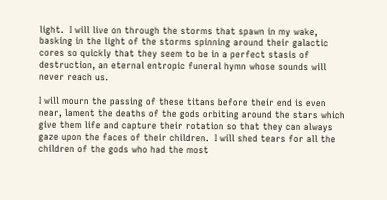light.  I will live on through the storms that spawn in my wake, basking in the light of the storms spinning around their galactic cores so quickly that they seem to be in a perfect stasis of destruction, an eternal entropic funeral hymn whose sounds will never reach us.

I will mourn the passing of these titans before their end is even near, lament the deaths of the gods orbiting around the stars which give them life and capture their rotation so that they can always gaze upon the faces of their children.  I will shed tears for all the children of the gods who had the most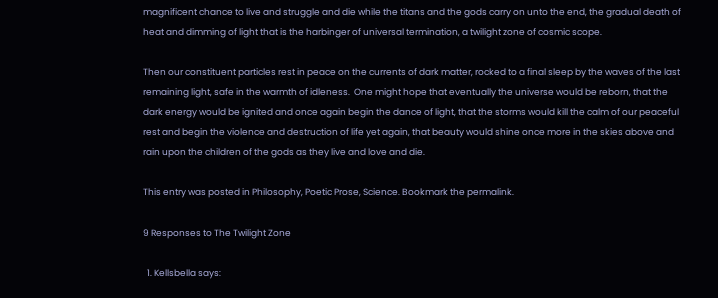magnificent chance to live and struggle and die while the titans and the gods carry on unto the end, the gradual death of heat and dimming of light that is the harbinger of universal termination, a twilight zone of cosmic scope.

Then our constituent particles rest in peace on the currents of dark matter, rocked to a final sleep by the waves of the last remaining light, safe in the warmth of idleness.  One might hope that eventually the universe would be reborn, that the dark energy would be ignited and once again begin the dance of light, that the storms would kill the calm of our peaceful rest and begin the violence and destruction of life yet again, that beauty would shine once more in the skies above and rain upon the children of the gods as they live and love and die.

This entry was posted in Philosophy, Poetic Prose, Science. Bookmark the permalink.

9 Responses to The Twilight Zone

  1. Kellsbella says: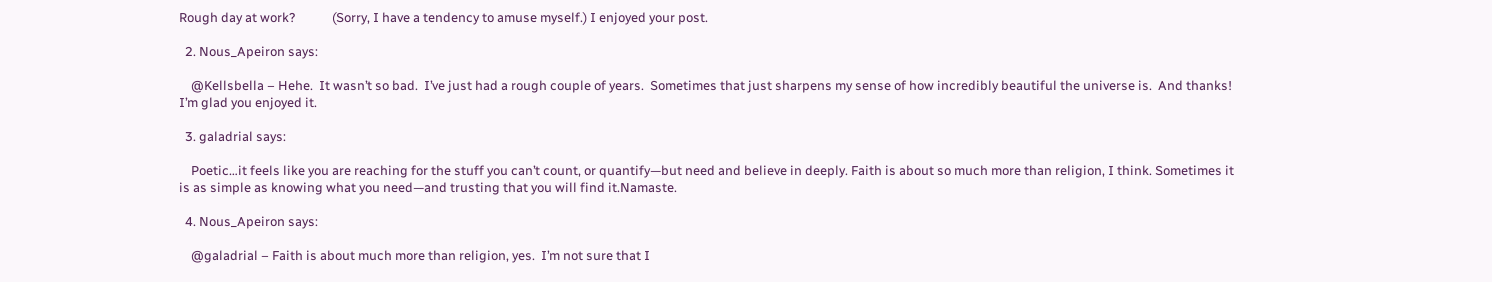Rough day at work?            (Sorry, I have a tendency to amuse myself.) I enjoyed your post.

  2. Nous_Apeiron says:

    @Kellsbella – Hehe.  It wasn’t so bad.  I’ve just had a rough couple of years.  Sometimes that just sharpens my sense of how incredibly beautiful the universe is.  And thanks!  I’m glad you enjoyed it.

  3. galadrial says:

    Poetic…it feels like you are reaching for the stuff you can’t count, or quantify—but need and believe in deeply. Faith is about so much more than religion, I think. Sometimes it is as simple as knowing what you need—and trusting that you will find it.Namaste.

  4. Nous_Apeiron says:

    @galadrial – Faith is about much more than religion, yes.  I’m not sure that I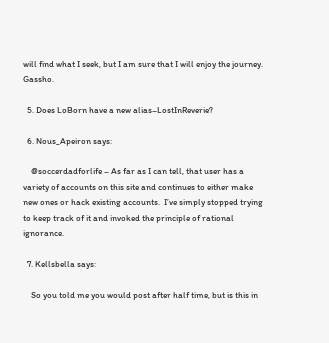will find what I seek, but I am sure that I will enjoy the journey.  Gassho.

  5. Does LoBorn have a new alias–LostInReverie?

  6. Nous_Apeiron says:

    @soccerdadforlife – As far as I can tell, that user has a variety of accounts on this site and continues to either make new ones or hack existing accounts.  I’ve simply stopped trying to keep track of it and invoked the principle of rational ignorance.

  7. Kellsbella says:

    So you told me you would post after half time, but is this in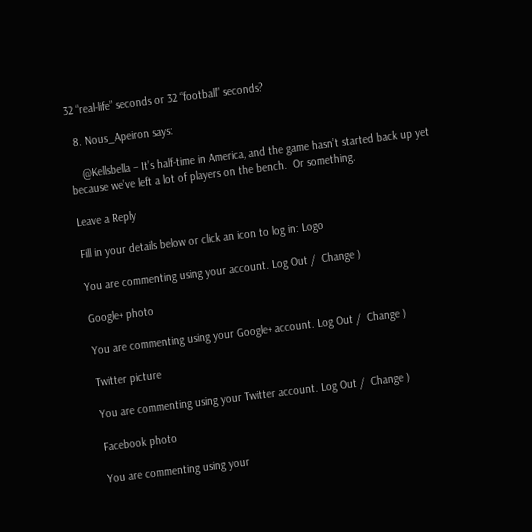32 “real-life” seconds or 32 “football” seconds?

  8. Nous_Apeiron says:

    @Kellsbella – It’s half-time in America, and the game hasn’t started back up yet because we’ve left a lot of players on the bench.  Or something.

Leave a Reply

Fill in your details below or click an icon to log in: Logo

You are commenting using your account. Log Out /  Change )

Google+ photo

You are commenting using your Google+ account. Log Out /  Change )

Twitter picture

You are commenting using your Twitter account. Log Out /  Change )

Facebook photo

You are commenting using your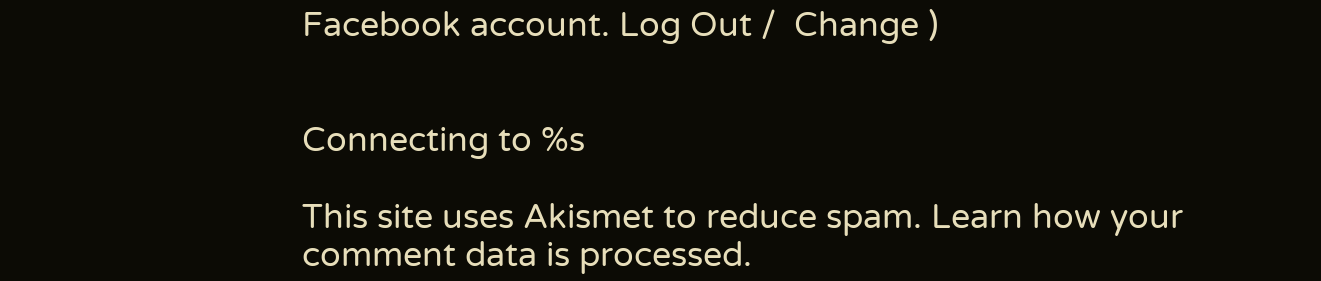Facebook account. Log Out /  Change )


Connecting to %s

This site uses Akismet to reduce spam. Learn how your comment data is processed.